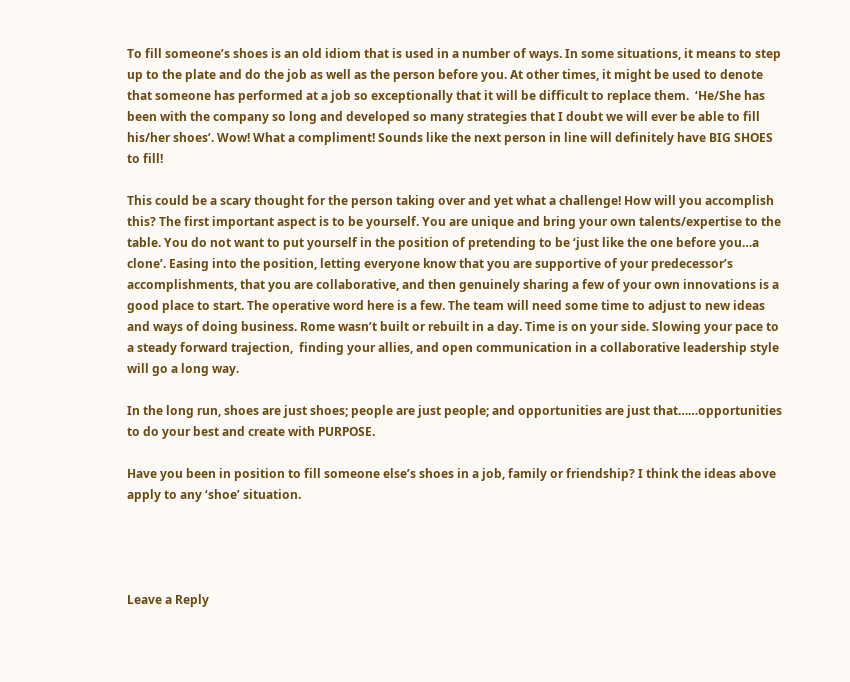To fill someone’s shoes is an old idiom that is used in a number of ways. In some situations, it means to step up to the plate and do the job as well as the person before you. At other times, it might be used to denote that someone has performed at a job so exceptionally that it will be difficult to replace them.  ‘He/She has been with the company so long and developed so many strategies that I doubt we will ever be able to fill his/her shoes’. Wow! What a compliment! Sounds like the next person in line will definitely have BIG SHOES to fill!

This could be a scary thought for the person taking over and yet what a challenge! How will you accomplish this? The first important aspect is to be yourself. You are unique and bring your own talents/expertise to the table. You do not want to put yourself in the position of pretending to be ‘just like the one before you…a clone’. Easing into the position, letting everyone know that you are supportive of your predecessor’s accomplishments, that you are collaborative, and then genuinely sharing a few of your own innovations is a good place to start. The operative word here is a few. The team will need some time to adjust to new ideas and ways of doing business. Rome wasn’t built or rebuilt in a day. Time is on your side. Slowing your pace to a steady forward trajection,  finding your allies, and open communication in a collaborative leadership style will go a long way.

In the long run, shoes are just shoes; people are just people; and opportunities are just that……opportunities to do your best and create with PURPOSE.

Have you been in position to fill someone else’s shoes in a job, family or friendship? I think the ideas above apply to any ‘shoe’ situation.




Leave a Reply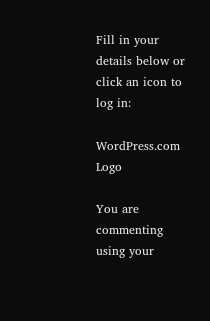Fill in your details below or click an icon to log in:

WordPress.com Logo

You are commenting using your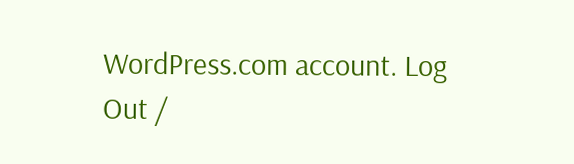WordPress.com account. Log Out /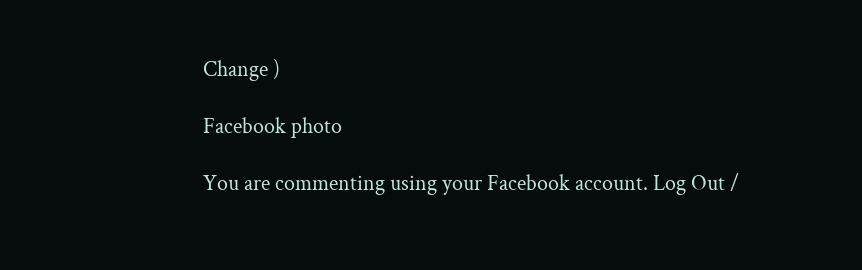Change )

Facebook photo

You are commenting using your Facebook account. Log Out /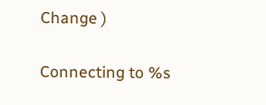Change )

Connecting to %s